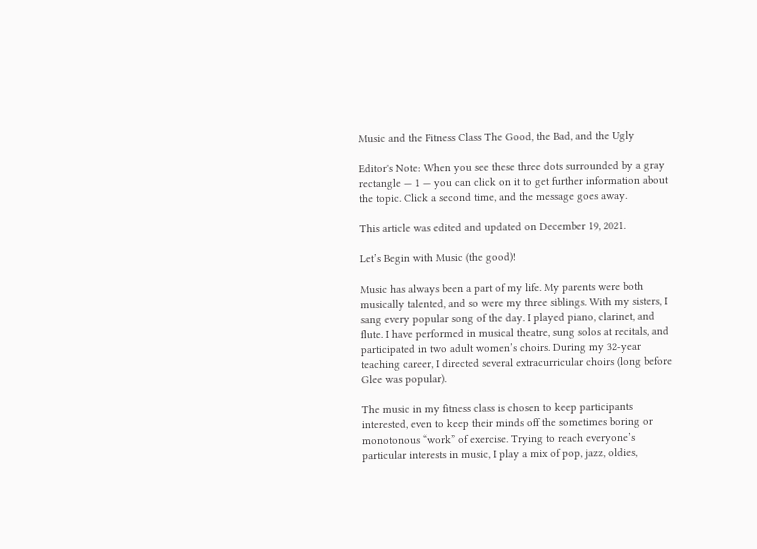Music and the Fitness Class The Good, the Bad, and the Ugly

Editor's Note: When you see these three dots surrounded by a gray rectangle — 1 — you can click on it to get further information about the topic. Click a second time, and the message goes away.

This article was edited and updated on December 19, 2021.

Let’s Begin with Music (the good)!

Music has always been a part of my life. My parents were both musically talented, and so were my three siblings. With my sisters, I sang every popular song of the day. I played piano, clarinet, and flute. I have performed in musical theatre, sung solos at recitals, and participated in two adult women’s choirs. During my 32-year teaching career, I directed several extracurricular choirs (long before Glee was popular).

The music in my fitness class is chosen to keep participants interested, even to keep their minds off the sometimes boring or monotonous “work” of exercise. Trying to reach everyone’s particular interests in music, I play a mix of pop, jazz, oldies,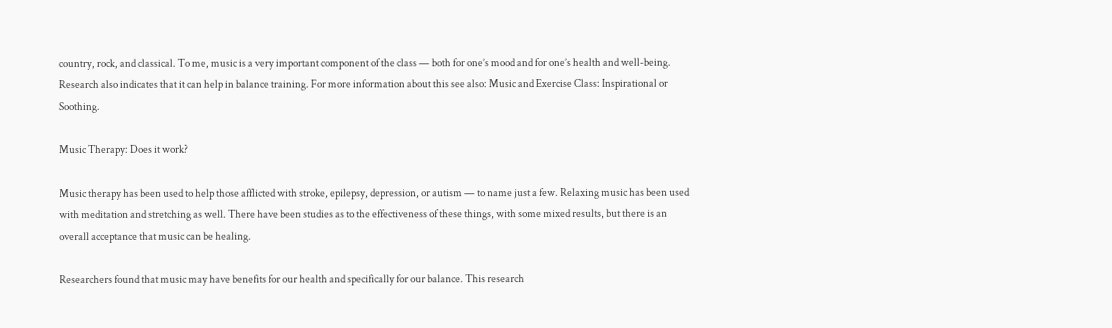country, rock, and classical. To me, music is a very important component of the class — both for one’s mood and for one’s health and well-being. Research also indicates that it can help in balance training. For more information about this see also: Music and Exercise Class: Inspirational or Soothing.

Music Therapy: Does it work?

Music therapy has been used to help those afflicted with stroke, epilepsy, depression, or autism — to name just a few. Relaxing music has been used with meditation and stretching as well. There have been studies as to the effectiveness of these things, with some mixed results, but there is an overall acceptance that music can be healing.

Researchers found that music may have benefits for our health and specifically for our balance. This research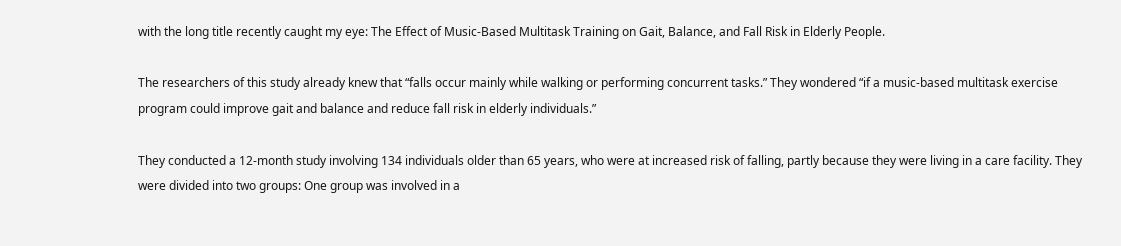with the long title recently caught my eye: The Effect of Music-Based Multitask Training on Gait, Balance, and Fall Risk in Elderly People.

The researchers of this study already knew that “falls occur mainly while walking or performing concurrent tasks.” They wondered “if a music-based multitask exercise program could improve gait and balance and reduce fall risk in elderly individuals.”

They conducted a 12-month study involving 134 individuals older than 65 years, who were at increased risk of falling, partly because they were living in a care facility. They were divided into two groups: One group was involved in a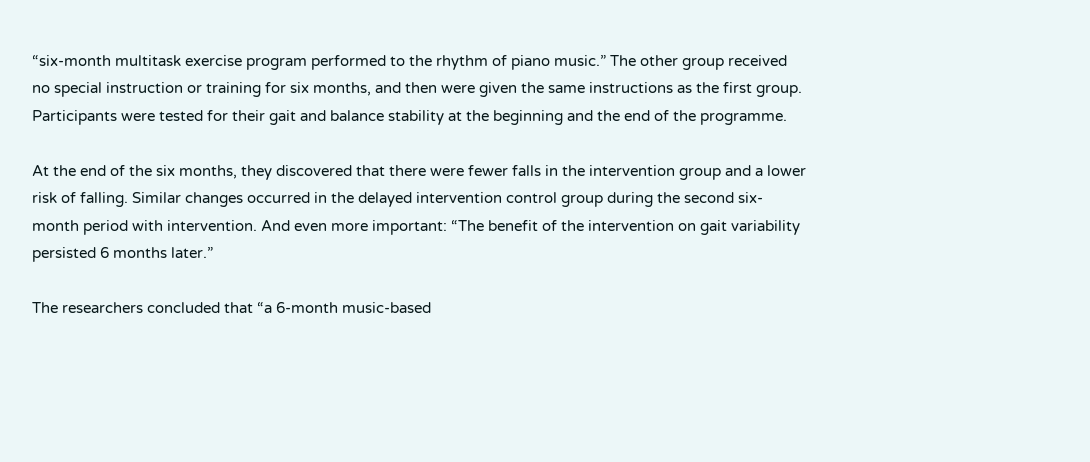“six-month multitask exercise program performed to the rhythm of piano music.” The other group received no special instruction or training for six months, and then were given the same instructions as the first group. Participants were tested for their gait and balance stability at the beginning and the end of the programme.

At the end of the six months, they discovered that there were fewer falls in the intervention group and a lower risk of falling. Similar changes occurred in the delayed intervention control group during the second six-month period with intervention. And even more important: “The benefit of the intervention on gait variability persisted 6 months later.”

The researchers concluded that “a 6-month music-based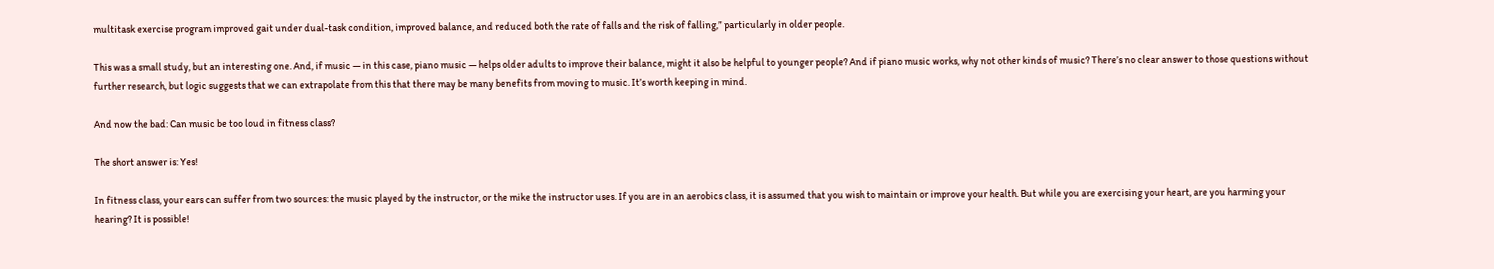multitask exercise program improved gait under dual-task condition, improved balance, and reduced both the rate of falls and the risk of falling,” particularly in older people.

This was a small study, but an interesting one. And, if music — in this case, piano music — helps older adults to improve their balance, might it also be helpful to younger people? And if piano music works, why not other kinds of music? There’s no clear answer to those questions without further research, but logic suggests that we can extrapolate from this that there may be many benefits from moving to music. It’s worth keeping in mind.

And now the bad: Can music be too loud in fitness class?

The short answer is: Yes!

In fitness class, your ears can suffer from two sources: the music played by the instructor, or the mike the instructor uses. If you are in an aerobics class, it is assumed that you wish to maintain or improve your health. But while you are exercising your heart, are you harming your hearing? It is possible!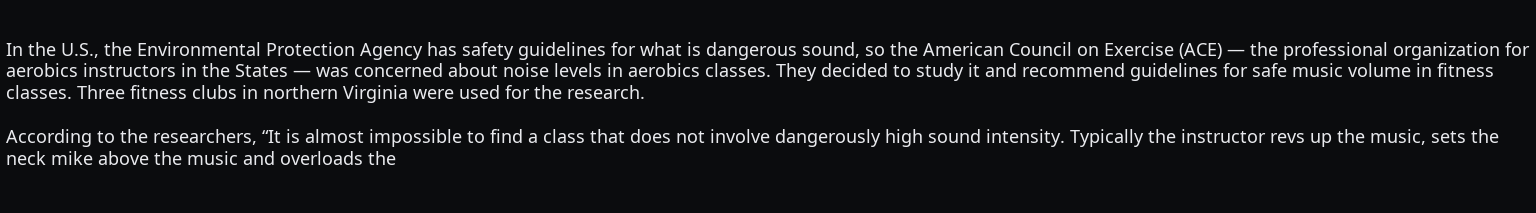In the U.S., the Environmental Protection Agency has safety guidelines for what is dangerous sound, so the American Council on Exercise (ACE) — the professional organization for aerobics instructors in the States — was concerned about noise levels in aerobics classes. They decided to study it and recommend guidelines for safe music volume in fitness classes. Three fitness clubs in northern Virginia were used for the research.

According to the researchers, “It is almost impossible to find a class that does not involve dangerously high sound intensity. Typically the instructor revs up the music, sets the neck mike above the music and overloads the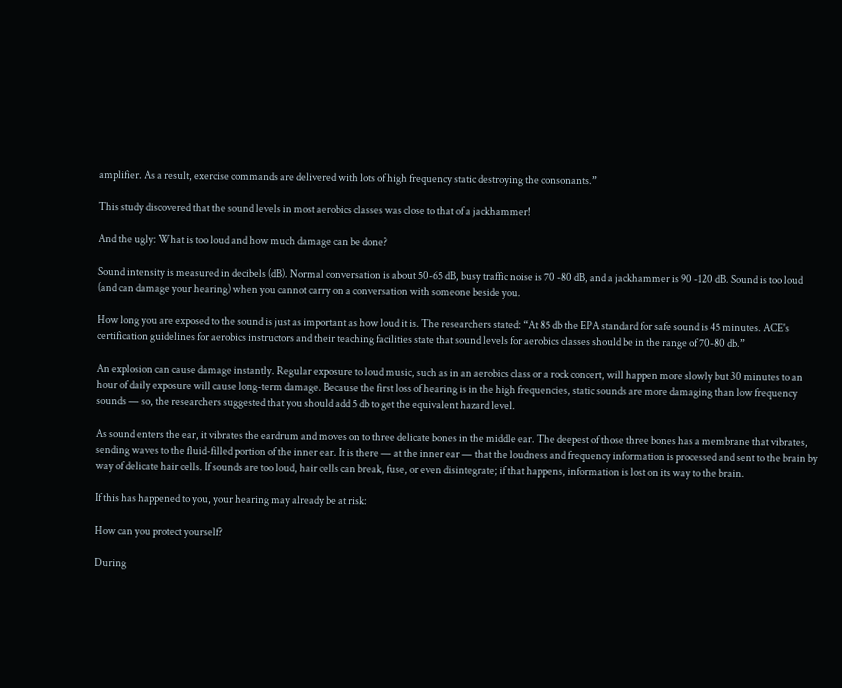amplifier. As a result, exercise commands are delivered with lots of high frequency static destroying the consonants.”

This study discovered that the sound levels in most aerobics classes was close to that of a jackhammer!

And the ugly: What is too loud and how much damage can be done?

Sound intensity is measured in decibels (dB). Normal conversation is about 50-65 dB, busy traffic noise is 70 -80 dB, and a jackhammer is 90 -120 dB. Sound is too loud (and can damage your hearing) when you cannot carry on a conversation with someone beside you.

How long you are exposed to the sound is just as important as how loud it is. The researchers stated: “At 85 db the EPA standard for safe sound is 45 minutes. ACE's certification guidelines for aerobics instructors and their teaching facilities state that sound levels for aerobics classes should be in the range of 70-80 db.”

An explosion can cause damage instantly. Regular exposure to loud music, such as in an aerobics class or a rock concert, will happen more slowly but 30 minutes to an hour of daily exposure will cause long-term damage. Because the first loss of hearing is in the high frequencies, static sounds are more damaging than low frequency sounds — so, the researchers suggested that you should add 5 db to get the equivalent hazard level.

As sound enters the ear, it vibrates the eardrum and moves on to three delicate bones in the middle ear. The deepest of those three bones has a membrane that vibrates, sending waves to the fluid-filled portion of the inner ear. It is there — at the inner ear — that the loudness and frequency information is processed and sent to the brain by way of delicate hair cells. If sounds are too loud, hair cells can break, fuse, or even disintegrate; if that happens, information is lost on its way to the brain.

If this has happened to you, your hearing may already be at risk:

How can you protect yourself?

During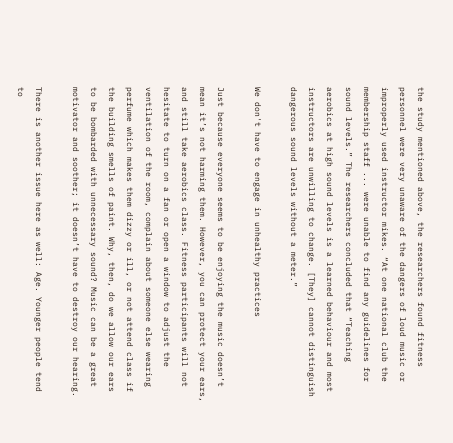the study mentioned above, the researchers found fitness personnel were very unaware of the dangers of loud music or improperly used instructor mikes. “At one national club the membership staff ... were unable to find any guidelines for sound levels.” The researchers concluded that “Teaching aerobics at high sound levels is a learned behaviour and most instructors are unwilling to change. [They] cannot distinguish dangerous sound levels without a meter.”

We don't have to engage in unhealthy practices

Just because everyone seems to be enjoying the music doesn’t mean it’s not harming them. However, you can protect your ears, and still take aerobics class. Fitness participants will not hesitate to turn on a fan or open a window to adjust the ventilation of the room, complain about someone else wearing perfume which makes them dizzy or ill, or not attend class if the building smells of paint. Why, then, do we allow our ears to be bombarded with unnecessary sound? Music can be a great motivator and soother; it doesn’t have to destroy our hearing.

There is another issue here as well: Age. Younger people tend to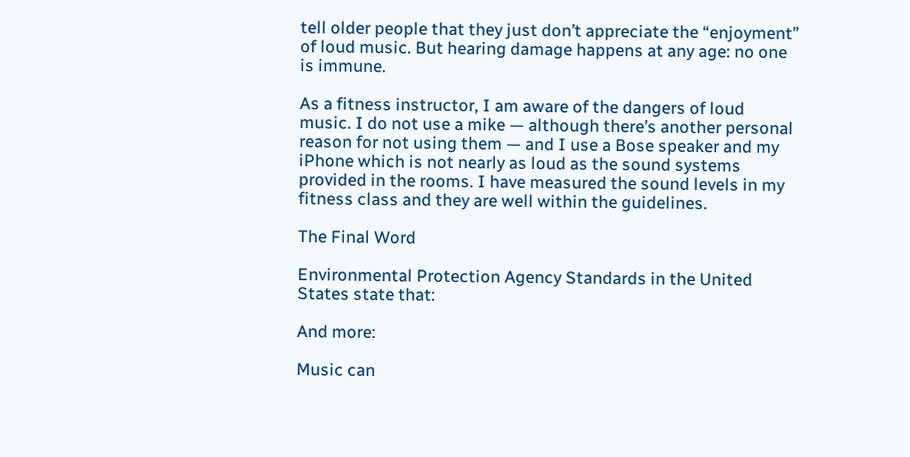tell older people that they just don’t appreciate the “enjoyment” of loud music. But hearing damage happens at any age: no one is immune.

As a fitness instructor, I am aware of the dangers of loud music. I do not use a mike — although there’s another personal reason for not using them — and I use a Bose speaker and my iPhone which is not nearly as loud as the sound systems provided in the rooms. I have measured the sound levels in my fitness class and they are well within the guidelines.

The Final Word

Environmental Protection Agency Standards in the United States state that:

And more:

Music can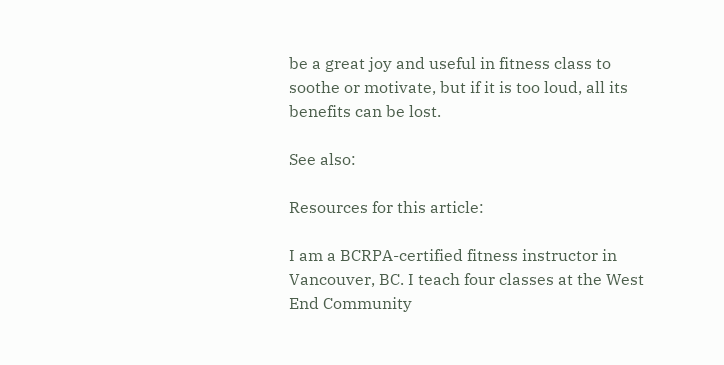be a great joy and useful in fitness class to soothe or motivate, but if it is too loud, all its benefits can be lost.

See also:

Resources for this article:

I am a BCRPA-certified fitness instructor in Vancouver, BC. I teach four classes at the West End Community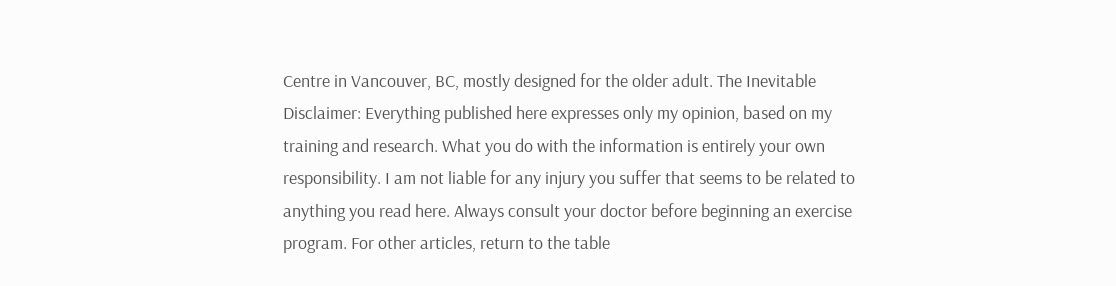Centre in Vancouver, BC, mostly designed for the older adult. The Inevitable Disclaimer: Everything published here expresses only my opinion, based on my training and research. What you do with the information is entirely your own responsibility. I am not liable for any injury you suffer that seems to be related to anything you read here. Always consult your doctor before beginning an exercise program. For other articles, return to the table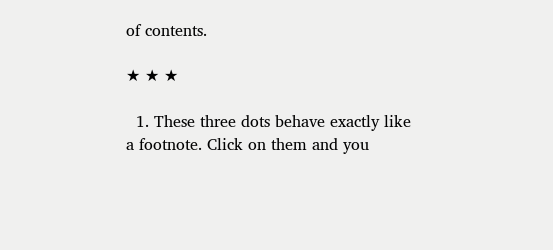of contents.

★ ★ ★

  1. These three dots behave exactly like a footnote. Click on them and you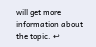will get more information about the topic. ↩